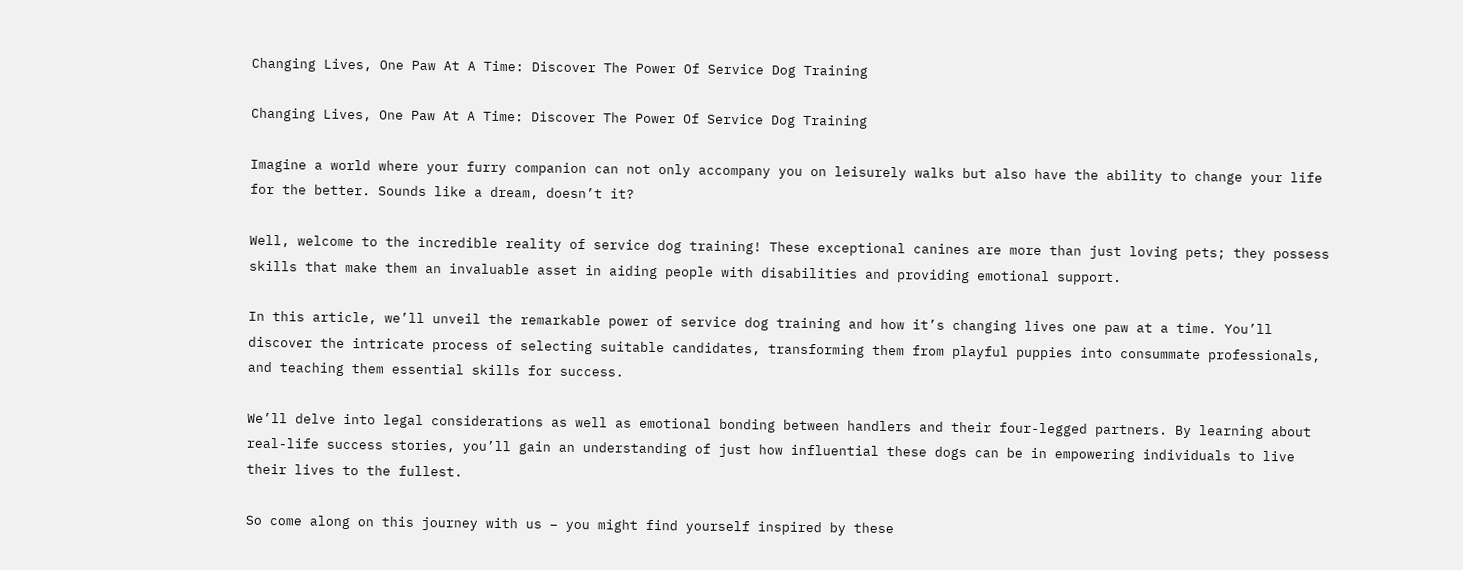Changing Lives, One Paw At A Time: Discover The Power Of Service Dog Training

Changing Lives, One Paw At A Time: Discover The Power Of Service Dog Training

Imagine a world where your furry companion can not only accompany you on leisurely walks but also have the ability to change your life for the better. Sounds like a dream, doesn’t it?

Well, welcome to the incredible reality of service dog training! These exceptional canines are more than just loving pets; they possess skills that make them an invaluable asset in aiding people with disabilities and providing emotional support.

In this article, we’ll unveil the remarkable power of service dog training and how it’s changing lives one paw at a time. You’ll discover the intricate process of selecting suitable candidates, transforming them from playful puppies into consummate professionals, and teaching them essential skills for success.

We’ll delve into legal considerations as well as emotional bonding between handlers and their four-legged partners. By learning about real-life success stories, you’ll gain an understanding of just how influential these dogs can be in empowering individuals to live their lives to the fullest.

So come along on this journey with us – you might find yourself inspired by these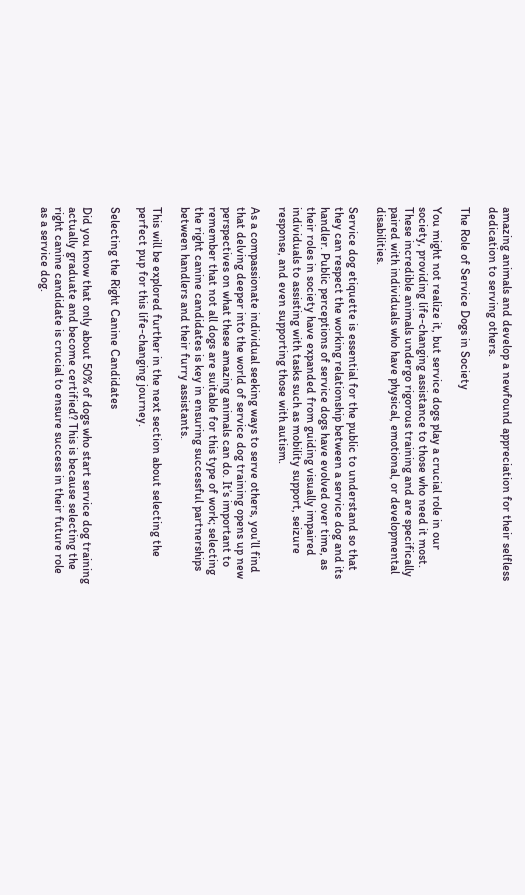amazing animals and develop a newfound appreciation for their selfless dedication to serving others.

The Role of Service Dogs in Society

You might not realize it, but service dogs play a crucial role in our society, providing life-changing assistance to those who need it most. These incredible animals undergo rigorous training and are specifically paired with individuals who have physical, emotional, or developmental disabilities.

Service dog etiquette is essential for the public to understand so that they can respect the working relationship between a service dog and its handler. Public perceptions of service dogs have evolved over time, as their roles in society have expanded from guiding visually impaired individuals to assisting with tasks such as mobility support, seizure response, and even supporting those with autism.

As a compassionate individual seeking ways to serve others, you’ll find that delving deeper into the world of service dog training opens up new perspectives on what these amazing animals can do. It’s important to remember that not all dogs are suitable for this type of work; selecting the right canine candidates is key in ensuring successful partnerships between handlers and their furry assistants.

This will be explored further in the next section about selecting the perfect pup for this life-changing journey.

Selecting the Right Canine Candidates

Did you know that only about 50% of dogs who start service dog training actually graduate and become certified? This is because selecting the right canine candidate is crucial to ensure success in their future role as a service dog.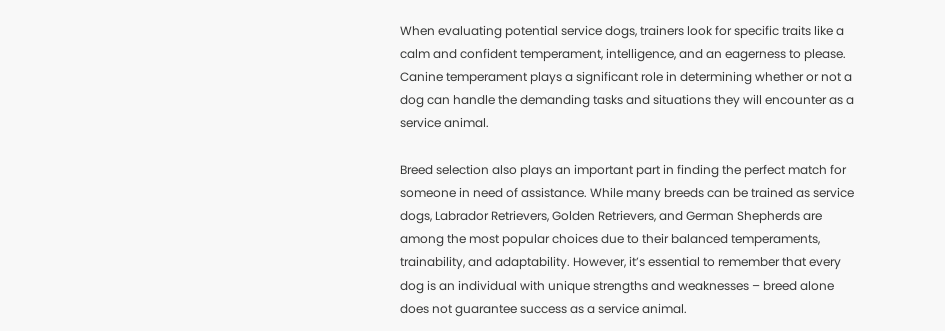When evaluating potential service dogs, trainers look for specific traits like a calm and confident temperament, intelligence, and an eagerness to please. Canine temperament plays a significant role in determining whether or not a dog can handle the demanding tasks and situations they will encounter as a service animal.

Breed selection also plays an important part in finding the perfect match for someone in need of assistance. While many breeds can be trained as service dogs, Labrador Retrievers, Golden Retrievers, and German Shepherds are among the most popular choices due to their balanced temperaments, trainability, and adaptability. However, it’s essential to remember that every dog is an individual with unique strengths and weaknesses – breed alone does not guarantee success as a service animal.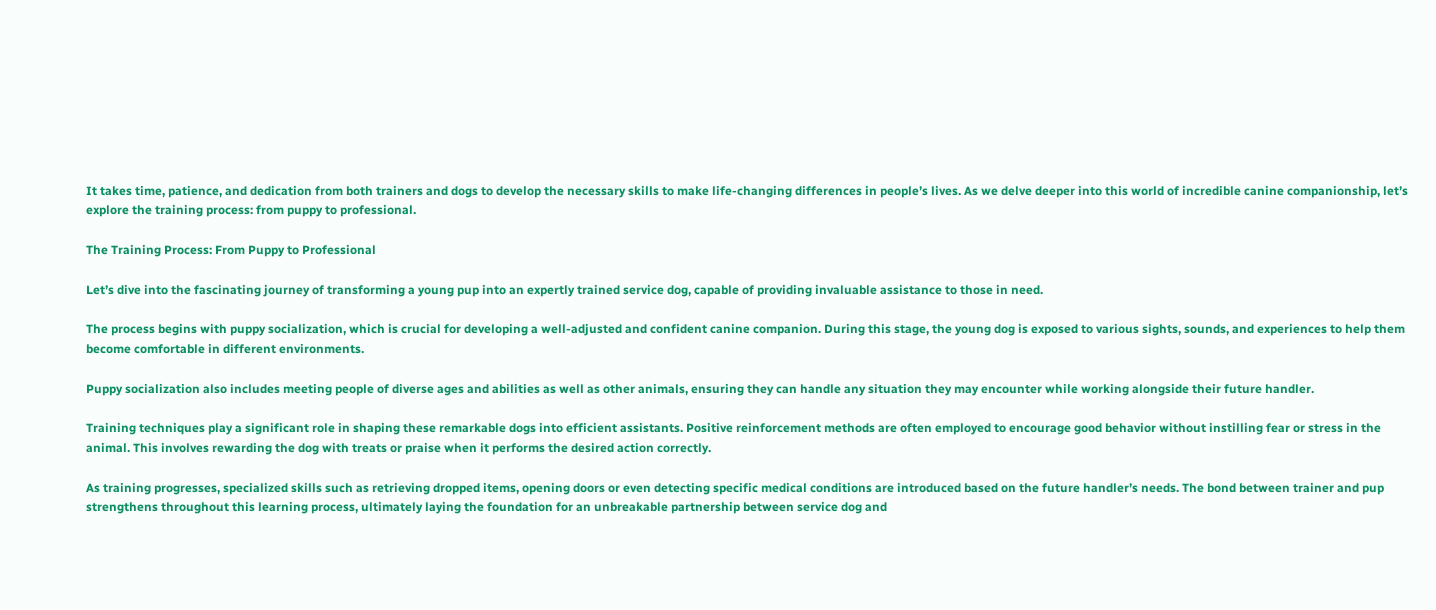It takes time, patience, and dedication from both trainers and dogs to develop the necessary skills to make life-changing differences in people’s lives. As we delve deeper into this world of incredible canine companionship, let’s explore the training process: from puppy to professional.

The Training Process: From Puppy to Professional

Let’s dive into the fascinating journey of transforming a young pup into an expertly trained service dog, capable of providing invaluable assistance to those in need.

The process begins with puppy socialization, which is crucial for developing a well-adjusted and confident canine companion. During this stage, the young dog is exposed to various sights, sounds, and experiences to help them become comfortable in different environments.

Puppy socialization also includes meeting people of diverse ages and abilities as well as other animals, ensuring they can handle any situation they may encounter while working alongside their future handler.

Training techniques play a significant role in shaping these remarkable dogs into efficient assistants. Positive reinforcement methods are often employed to encourage good behavior without instilling fear or stress in the animal. This involves rewarding the dog with treats or praise when it performs the desired action correctly.

As training progresses, specialized skills such as retrieving dropped items, opening doors or even detecting specific medical conditions are introduced based on the future handler’s needs. The bond between trainer and pup strengthens throughout this learning process, ultimately laying the foundation for an unbreakable partnership between service dog and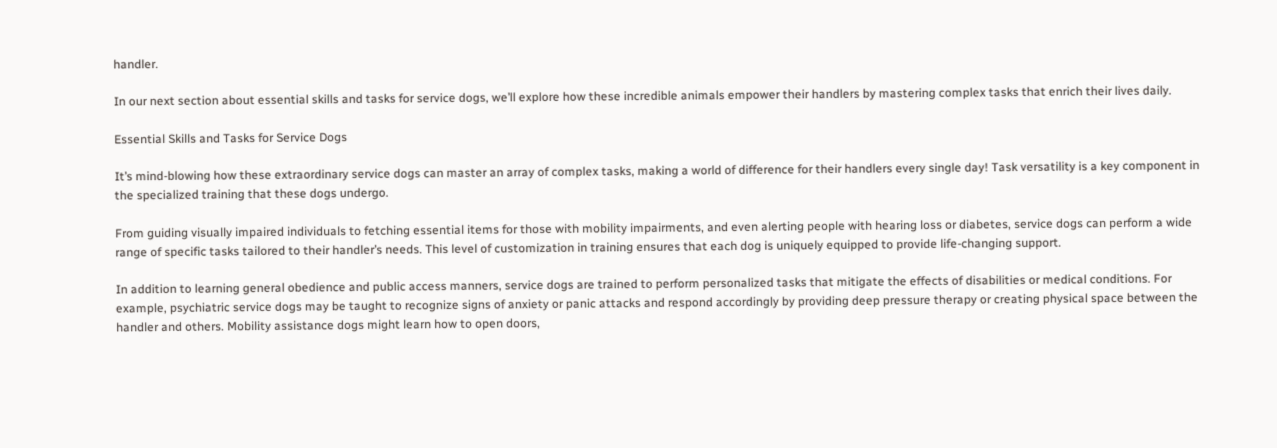handler.

In our next section about essential skills and tasks for service dogs, we’ll explore how these incredible animals empower their handlers by mastering complex tasks that enrich their lives daily.

Essential Skills and Tasks for Service Dogs

It’s mind-blowing how these extraordinary service dogs can master an array of complex tasks, making a world of difference for their handlers every single day! Task versatility is a key component in the specialized training that these dogs undergo.

From guiding visually impaired individuals to fetching essential items for those with mobility impairments, and even alerting people with hearing loss or diabetes, service dogs can perform a wide range of specific tasks tailored to their handler’s needs. This level of customization in training ensures that each dog is uniquely equipped to provide life-changing support.

In addition to learning general obedience and public access manners, service dogs are trained to perform personalized tasks that mitigate the effects of disabilities or medical conditions. For example, psychiatric service dogs may be taught to recognize signs of anxiety or panic attacks and respond accordingly by providing deep pressure therapy or creating physical space between the handler and others. Mobility assistance dogs might learn how to open doors,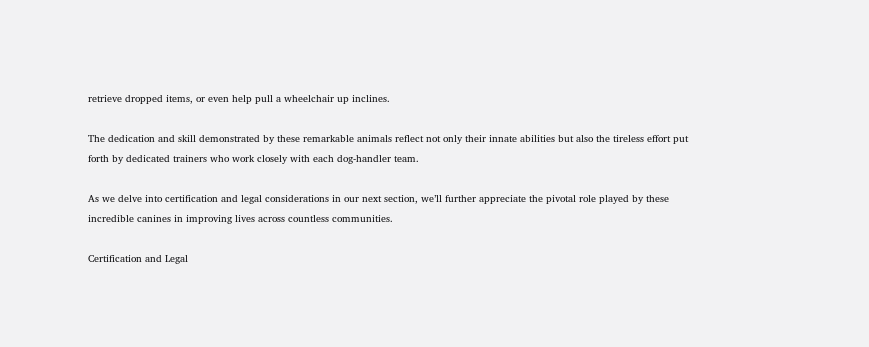retrieve dropped items, or even help pull a wheelchair up inclines.

The dedication and skill demonstrated by these remarkable animals reflect not only their innate abilities but also the tireless effort put forth by dedicated trainers who work closely with each dog-handler team.

As we delve into certification and legal considerations in our next section, we’ll further appreciate the pivotal role played by these incredible canines in improving lives across countless communities.

Certification and Legal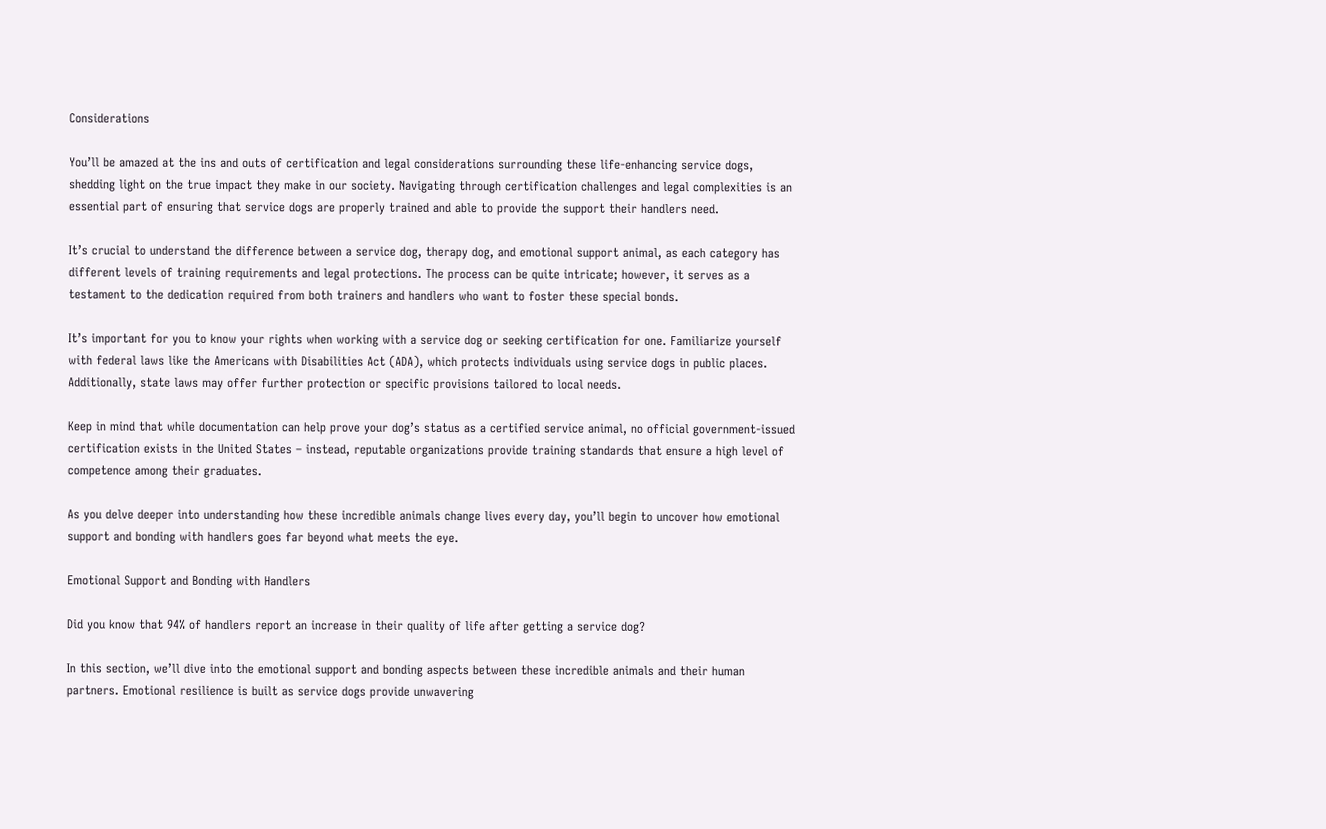Considerations

You’ll be amazed at the ins and outs of certification and legal considerations surrounding these life-enhancing service dogs, shedding light on the true impact they make in our society. Navigating through certification challenges and legal complexities is an essential part of ensuring that service dogs are properly trained and able to provide the support their handlers need.

It’s crucial to understand the difference between a service dog, therapy dog, and emotional support animal, as each category has different levels of training requirements and legal protections. The process can be quite intricate; however, it serves as a testament to the dedication required from both trainers and handlers who want to foster these special bonds.

It’s important for you to know your rights when working with a service dog or seeking certification for one. Familiarize yourself with federal laws like the Americans with Disabilities Act (ADA), which protects individuals using service dogs in public places. Additionally, state laws may offer further protection or specific provisions tailored to local needs.

Keep in mind that while documentation can help prove your dog’s status as a certified service animal, no official government-issued certification exists in the United States – instead, reputable organizations provide training standards that ensure a high level of competence among their graduates.

As you delve deeper into understanding how these incredible animals change lives every day, you’ll begin to uncover how emotional support and bonding with handlers goes far beyond what meets the eye.

Emotional Support and Bonding with Handlers

Did you know that 94% of handlers report an increase in their quality of life after getting a service dog?

In this section, we’ll dive into the emotional support and bonding aspects between these incredible animals and their human partners. Emotional resilience is built as service dogs provide unwavering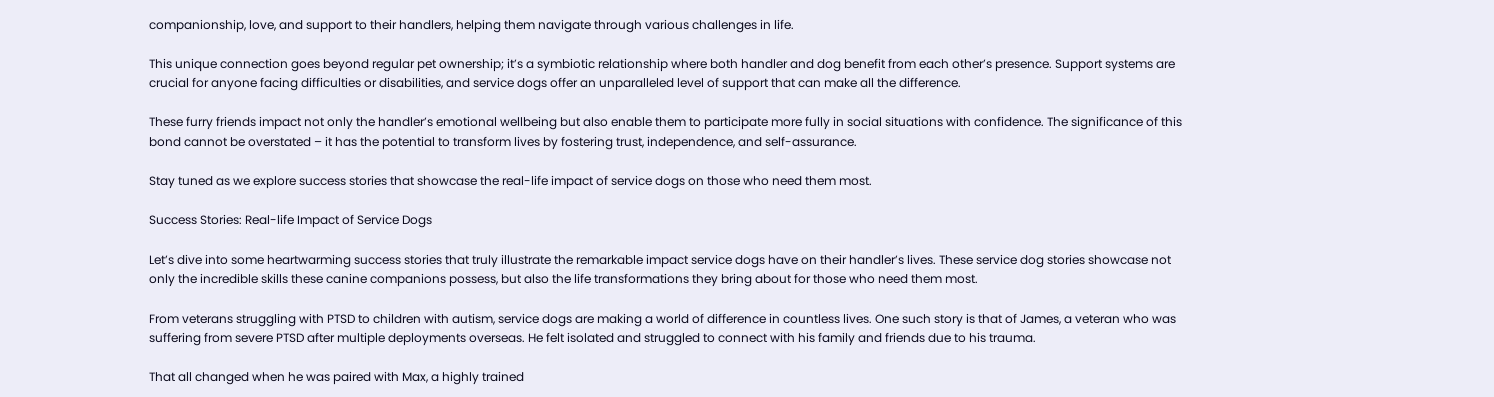companionship, love, and support to their handlers, helping them navigate through various challenges in life.

This unique connection goes beyond regular pet ownership; it’s a symbiotic relationship where both handler and dog benefit from each other’s presence. Support systems are crucial for anyone facing difficulties or disabilities, and service dogs offer an unparalleled level of support that can make all the difference.

These furry friends impact not only the handler’s emotional wellbeing but also enable them to participate more fully in social situations with confidence. The significance of this bond cannot be overstated – it has the potential to transform lives by fostering trust, independence, and self-assurance.

Stay tuned as we explore success stories that showcase the real-life impact of service dogs on those who need them most.

Success Stories: Real-life Impact of Service Dogs

Let’s dive into some heartwarming success stories that truly illustrate the remarkable impact service dogs have on their handler’s lives. These service dog stories showcase not only the incredible skills these canine companions possess, but also the life transformations they bring about for those who need them most.

From veterans struggling with PTSD to children with autism, service dogs are making a world of difference in countless lives. One such story is that of James, a veteran who was suffering from severe PTSD after multiple deployments overseas. He felt isolated and struggled to connect with his family and friends due to his trauma.

That all changed when he was paired with Max, a highly trained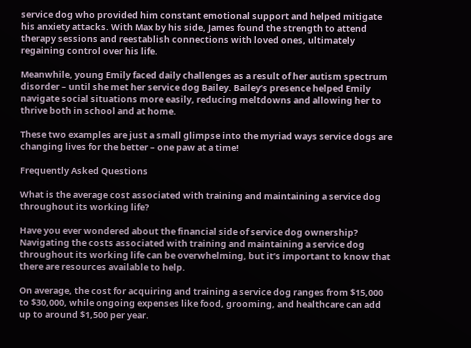service dog who provided him constant emotional support and helped mitigate his anxiety attacks. With Max by his side, James found the strength to attend therapy sessions and reestablish connections with loved ones, ultimately regaining control over his life.

Meanwhile, young Emily faced daily challenges as a result of her autism spectrum disorder – until she met her service dog Bailey. Bailey’s presence helped Emily navigate social situations more easily, reducing meltdowns and allowing her to thrive both in school and at home.

These two examples are just a small glimpse into the myriad ways service dogs are changing lives for the better – one paw at a time!

Frequently Asked Questions

What is the average cost associated with training and maintaining a service dog throughout its working life?

Have you ever wondered about the financial side of service dog ownership? Navigating the costs associated with training and maintaining a service dog throughout its working life can be overwhelming, but it’s important to know that there are resources available to help.

On average, the cost for acquiring and training a service dog ranges from $15,000 to $30,000, while ongoing expenses like food, grooming, and healthcare can add up to around $1,500 per year.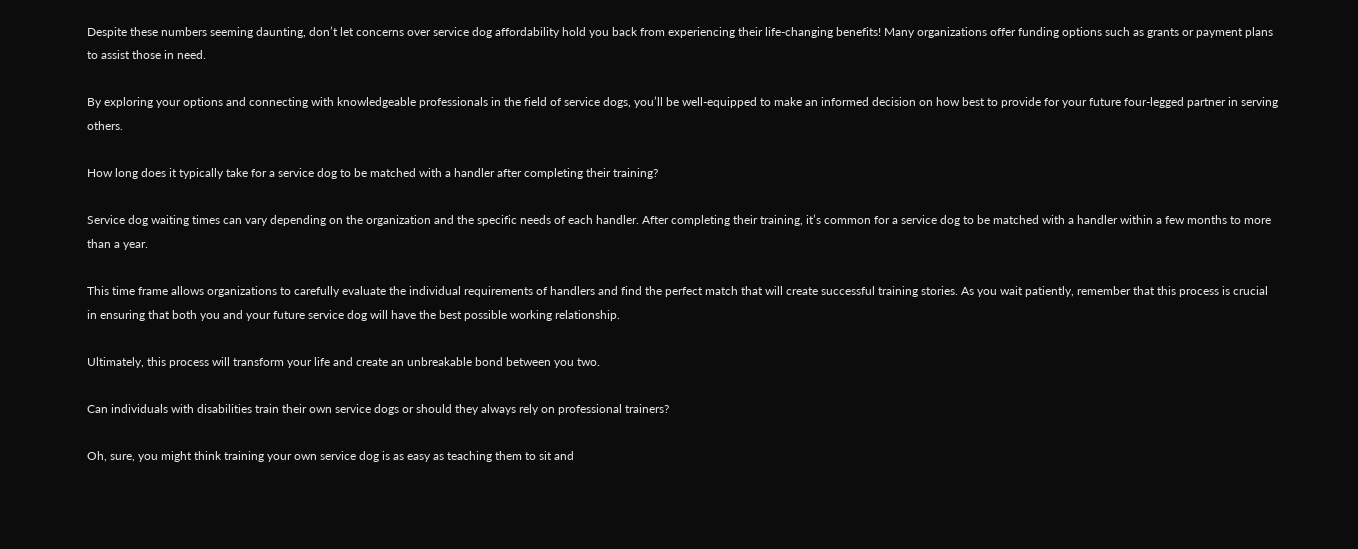Despite these numbers seeming daunting, don’t let concerns over service dog affordability hold you back from experiencing their life-changing benefits! Many organizations offer funding options such as grants or payment plans to assist those in need.

By exploring your options and connecting with knowledgeable professionals in the field of service dogs, you’ll be well-equipped to make an informed decision on how best to provide for your future four-legged partner in serving others.

How long does it typically take for a service dog to be matched with a handler after completing their training?

Service dog waiting times can vary depending on the organization and the specific needs of each handler. After completing their training, it’s common for a service dog to be matched with a handler within a few months to more than a year.

This time frame allows organizations to carefully evaluate the individual requirements of handlers and find the perfect match that will create successful training stories. As you wait patiently, remember that this process is crucial in ensuring that both you and your future service dog will have the best possible working relationship.

Ultimately, this process will transform your life and create an unbreakable bond between you two.

Can individuals with disabilities train their own service dogs or should they always rely on professional trainers?

Oh, sure, you might think training your own service dog is as easy as teaching them to sit and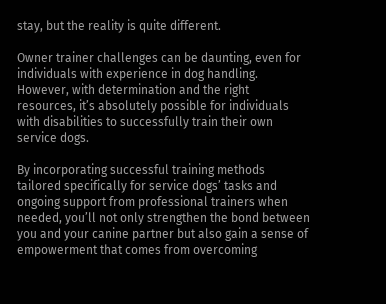stay, but the reality is quite different.

Owner trainer challenges can be daunting, even for individuals with experience in dog handling. However, with determination and the right resources, it’s absolutely possible for individuals with disabilities to successfully train their own service dogs.

By incorporating successful training methods tailored specifically for service dogs’ tasks and ongoing support from professional trainers when needed, you’ll not only strengthen the bond between you and your canine partner but also gain a sense of empowerment that comes from overcoming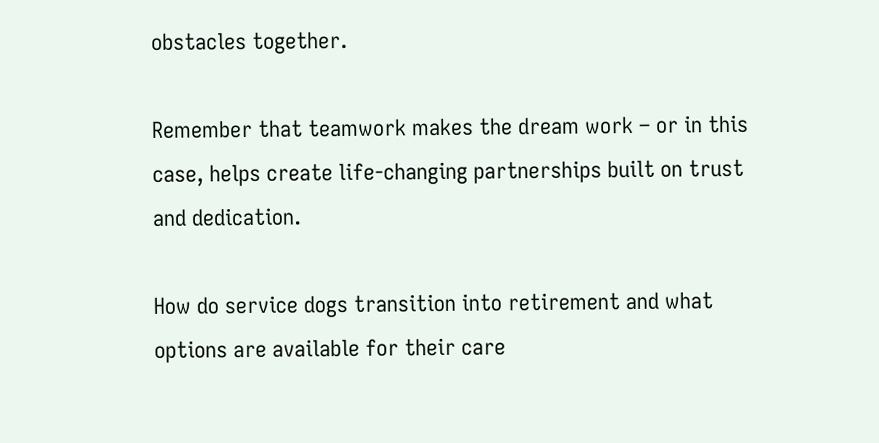obstacles together.

Remember that teamwork makes the dream work – or in this case, helps create life-changing partnerships built on trust and dedication.

How do service dogs transition into retirement and what options are available for their care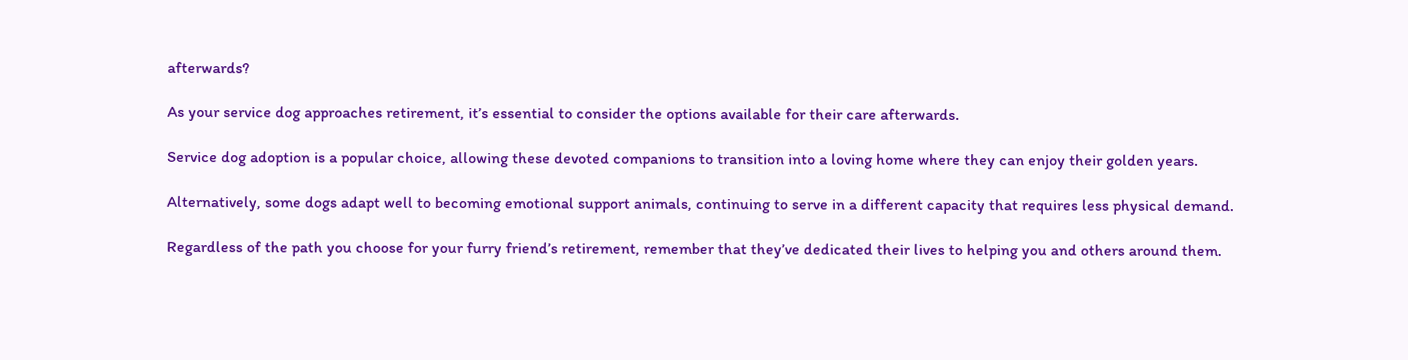afterwards?

As your service dog approaches retirement, it’s essential to consider the options available for their care afterwards.

Service dog adoption is a popular choice, allowing these devoted companions to transition into a loving home where they can enjoy their golden years.

Alternatively, some dogs adapt well to becoming emotional support animals, continuing to serve in a different capacity that requires less physical demand.

Regardless of the path you choose for your furry friend’s retirement, remember that they’ve dedicated their lives to helping you and others around them.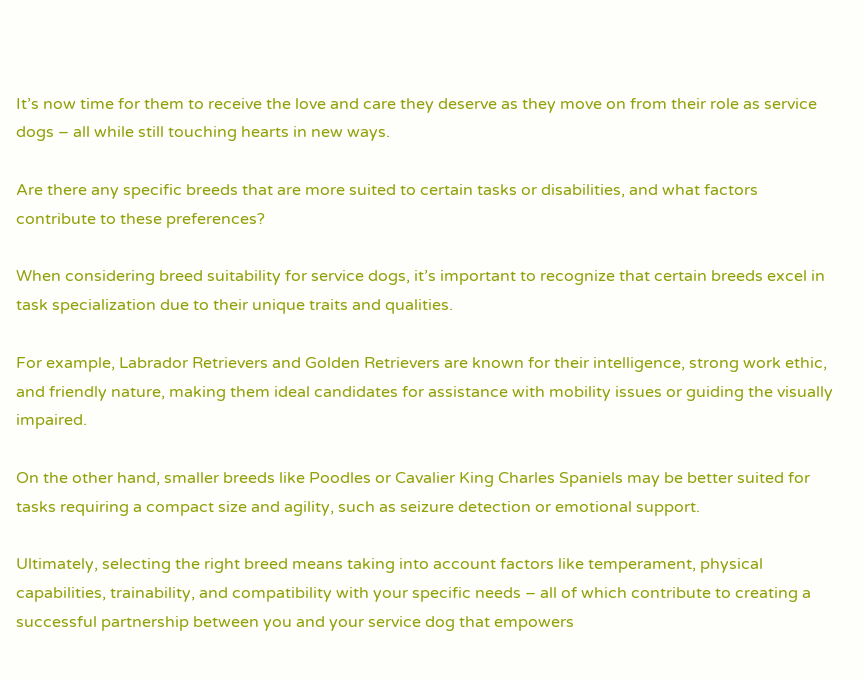It’s now time for them to receive the love and care they deserve as they move on from their role as service dogs – all while still touching hearts in new ways.

Are there any specific breeds that are more suited to certain tasks or disabilities, and what factors contribute to these preferences?

When considering breed suitability for service dogs, it’s important to recognize that certain breeds excel in task specialization due to their unique traits and qualities.

For example, Labrador Retrievers and Golden Retrievers are known for their intelligence, strong work ethic, and friendly nature, making them ideal candidates for assistance with mobility issues or guiding the visually impaired.

On the other hand, smaller breeds like Poodles or Cavalier King Charles Spaniels may be better suited for tasks requiring a compact size and agility, such as seizure detection or emotional support.

Ultimately, selecting the right breed means taking into account factors like temperament, physical capabilities, trainability, and compatibility with your specific needs – all of which contribute to creating a successful partnership between you and your service dog that empowers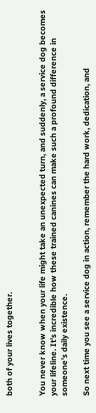both of your lives together.


You never know when your life might take an unexpected turn, and suddenly, a service dog becomes your lifeline. It’s incredible how these trained canines can make such a profound difference in someone’s daily existence.

So next time you see a service dog in action, remember the hard work, dedication, and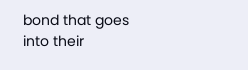bond that goes into their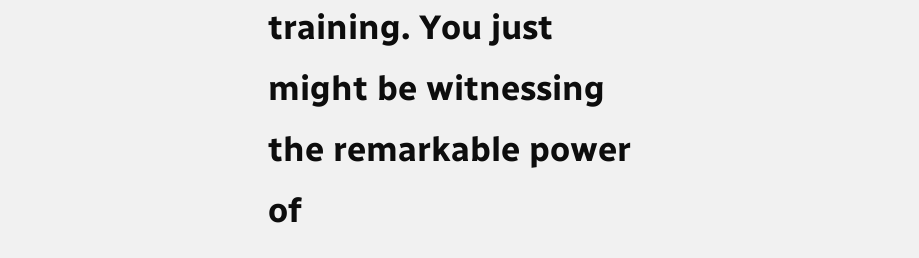training. You just might be witnessing the remarkable power of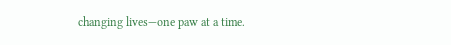changing lives—one paw at a time.